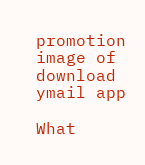promotion image of download ymail app

What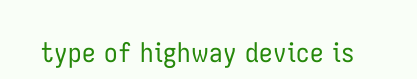type of highway device is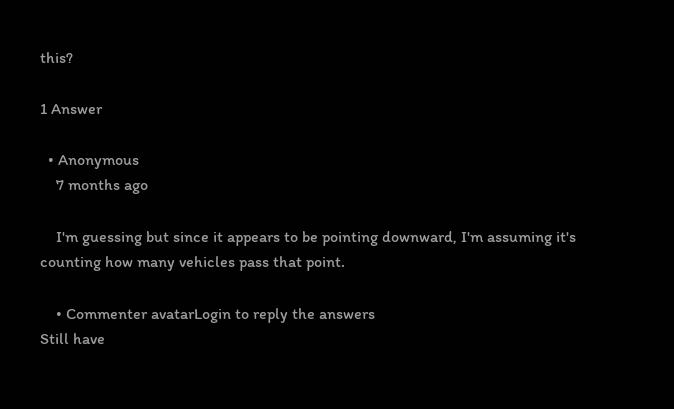this?

1 Answer

  • Anonymous
    7 months ago

    I'm guessing but since it appears to be pointing downward, I'm assuming it's counting how many vehicles pass that point.

    • Commenter avatarLogin to reply the answers
Still have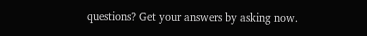questions? Get your answers by asking now.